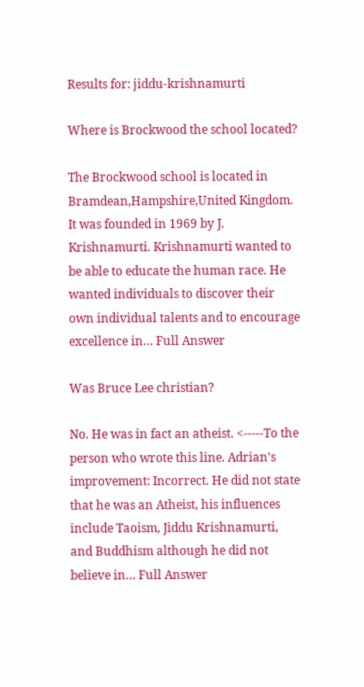Results for: jiddu-krishnamurti

Where is Brockwood the school located?

The Brockwood school is located in Bramdean,Hampshire,United Kingdom. It was founded in 1969 by J. Krishnamurti. Krishnamurti wanted to be able to educate the human race. He wanted individuals to discover their own individual talents and to encourage excellence in… Full Answer

Was Bruce Lee christian?

No. He was in fact an atheist. <-----To the person who wrote this line. Adrian's improvement: Incorrect. He did not state that he was an Atheist, his influences include Taoism, Jiddu Krishnamurti, and Buddhism although he did not believe in… Full Answer